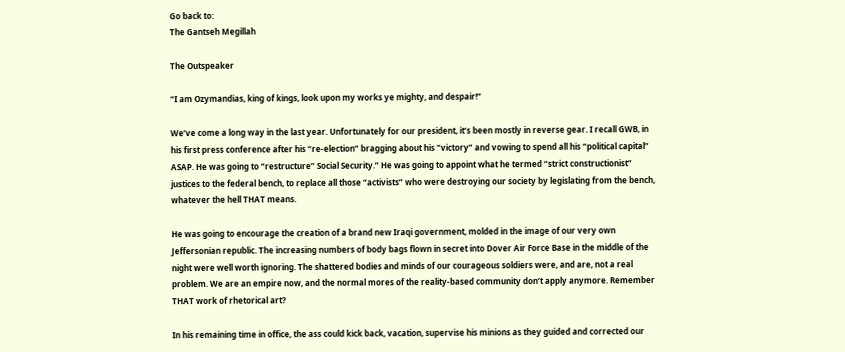Go back to:
The Gantseh Megillah

The Outspeaker

“I am Ozymandias, king of kings, look upon my works ye mighty, and despair!”

We’ve come a long way in the last year. Unfortunately for our president, it’s been mostly in reverse gear. I recall GWB, in his first press conference after his “re-election” bragging about his "victory” and vowing to spend all his “political capital” ASAP. He was going to “restructure” Social Security.” He was going to appoint what he termed “strict constructionist” justices to the federal bench, to replace all those “activists” who were destroying our society by legislating from the bench, whatever the hell THAT means.

He was going to encourage the creation of a brand new Iraqi government, molded in the image of our very own Jeffersonian republic. The increasing numbers of body bags flown in secret into Dover Air Force Base in the middle of the night were well worth ignoring. The shattered bodies and minds of our courageous soldiers were, and are, not a real problem. We are an empire now, and the normal mores of the reality-based community don’t apply anymore. Remember THAT work of rhetorical art?

In his remaining time in office, the ass could kick back, vacation, supervise his minions as they guided and corrected our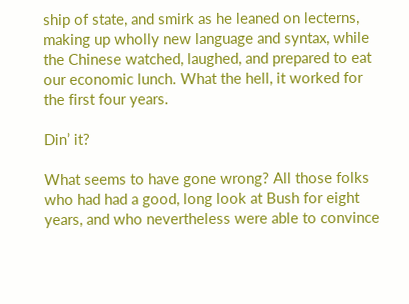ship of state, and smirk as he leaned on lecterns, making up wholly new language and syntax, while the Chinese watched, laughed, and prepared to eat our economic lunch. What the hell, it worked for the first four years.

Din’ it?

What seems to have gone wrong? All those folks who had had a good, long look at Bush for eight years, and who nevertheless were able to convince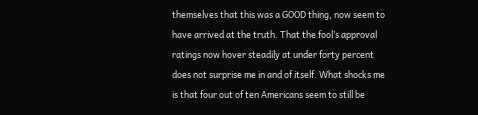themselves that this was a GOOD thing, now seem to have arrived at the truth. That the fool’s approval ratings now hover steadily at under forty percent does not surprise me in and of itself. What shocks me is that four out of ten Americans seem to still be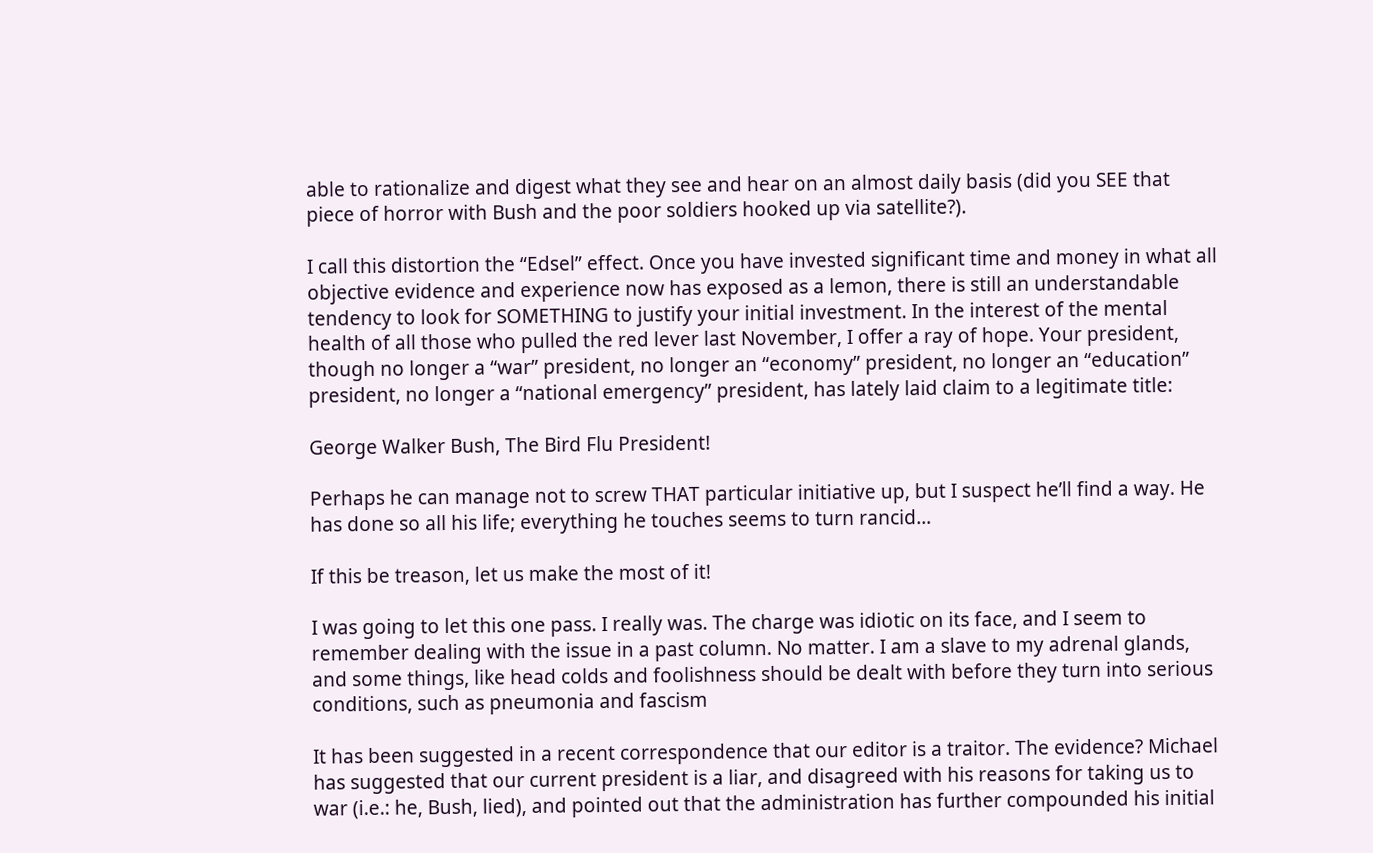able to rationalize and digest what they see and hear on an almost daily basis (did you SEE that piece of horror with Bush and the poor soldiers hooked up via satellite?).

I call this distortion the “Edsel” effect. Once you have invested significant time and money in what all objective evidence and experience now has exposed as a lemon, there is still an understandable tendency to look for SOMETHING to justify your initial investment. In the interest of the mental health of all those who pulled the red lever last November, I offer a ray of hope. Your president, though no longer a “war” president, no longer an “economy” president, no longer an “education” president, no longer a “national emergency” president, has lately laid claim to a legitimate title:

George Walker Bush, The Bird Flu President!

Perhaps he can manage not to screw THAT particular initiative up, but I suspect he’ll find a way. He has done so all his life; everything he touches seems to turn rancid…

If this be treason, let us make the most of it!

I was going to let this one pass. I really was. The charge was idiotic on its face, and I seem to remember dealing with the issue in a past column. No matter. I am a slave to my adrenal glands, and some things, like head colds and foolishness should be dealt with before they turn into serious conditions, such as pneumonia and fascism

It has been suggested in a recent correspondence that our editor is a traitor. The evidence? Michael has suggested that our current president is a liar, and disagreed with his reasons for taking us to war (i.e.: he, Bush, lied), and pointed out that the administration has further compounded his initial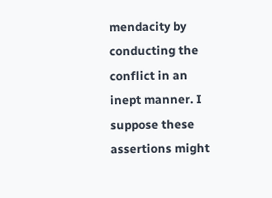mendacity by conducting the conflict in an inept manner. I suppose these assertions might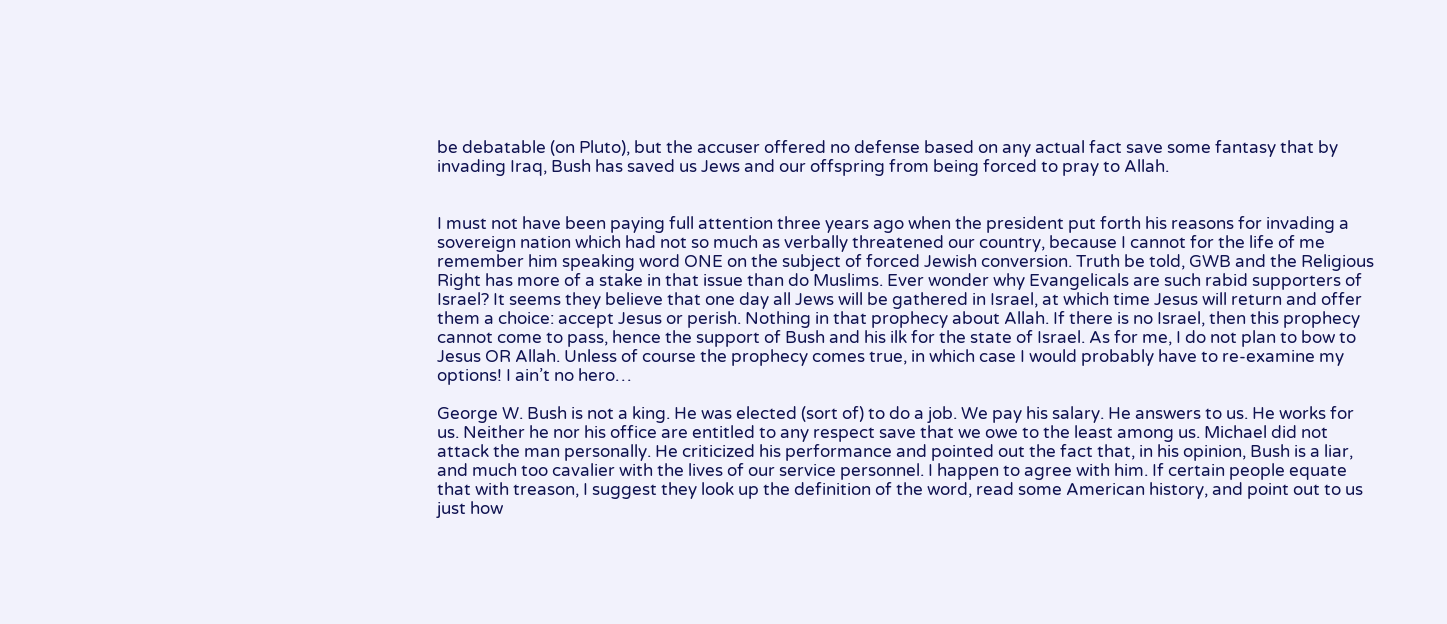be debatable (on Pluto), but the accuser offered no defense based on any actual fact save some fantasy that by invading Iraq, Bush has saved us Jews and our offspring from being forced to pray to Allah.


I must not have been paying full attention three years ago when the president put forth his reasons for invading a sovereign nation which had not so much as verbally threatened our country, because I cannot for the life of me remember him speaking word ONE on the subject of forced Jewish conversion. Truth be told, GWB and the Religious Right has more of a stake in that issue than do Muslims. Ever wonder why Evangelicals are such rabid supporters of Israel? It seems they believe that one day all Jews will be gathered in Israel, at which time Jesus will return and offer them a choice: accept Jesus or perish. Nothing in that prophecy about Allah. If there is no Israel, then this prophecy cannot come to pass, hence the support of Bush and his ilk for the state of Israel. As for me, I do not plan to bow to Jesus OR Allah. Unless of course the prophecy comes true, in which case I would probably have to re-examine my options! I ain’t no hero…

George W. Bush is not a king. He was elected (sort of) to do a job. We pay his salary. He answers to us. He works for us. Neither he nor his office are entitled to any respect save that we owe to the least among us. Michael did not attack the man personally. He criticized his performance and pointed out the fact that, in his opinion, Bush is a liar, and much too cavalier with the lives of our service personnel. I happen to agree with him. If certain people equate that with treason, I suggest they look up the definition of the word, read some American history, and point out to us just how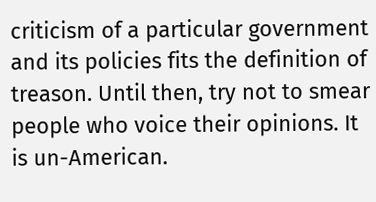criticism of a particular government and its policies fits the definition of treason. Until then, try not to smear people who voice their opinions. It is un-American.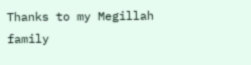Thanks to my Megillah family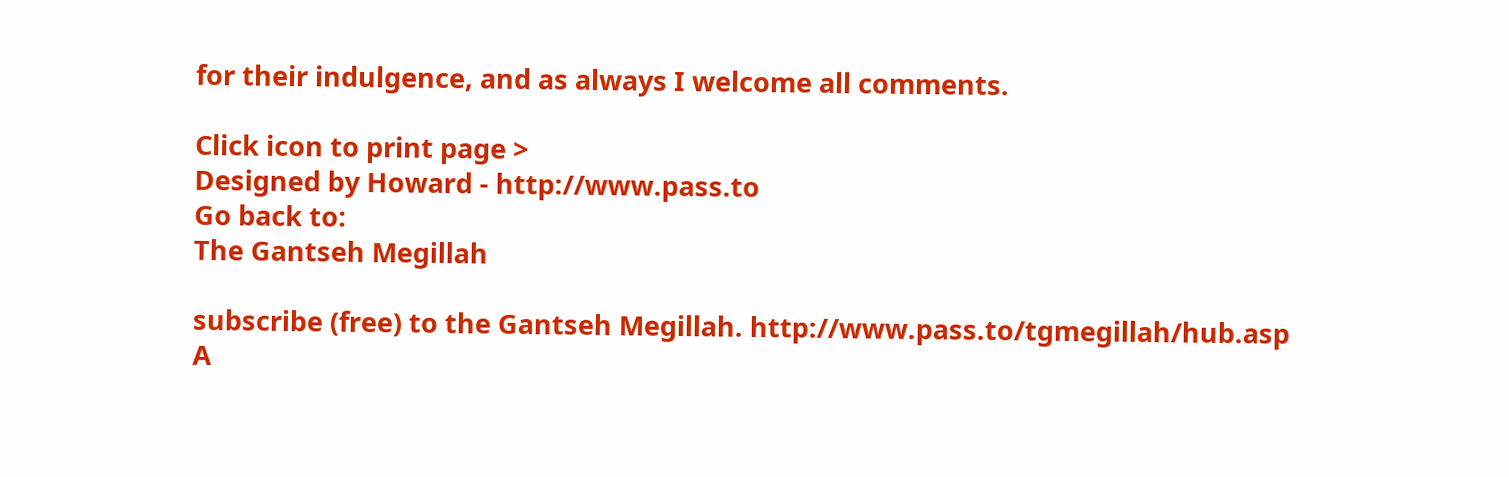for their indulgence, and as always I welcome all comments.

Click icon to print page >
Designed by Howard - http://www.pass.to
Go back to:
The Gantseh Megillah

subscribe (free) to the Gantseh Megillah. http://www.pass.to/tgmegillah/hub.asp
A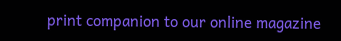print companion to our online magazine